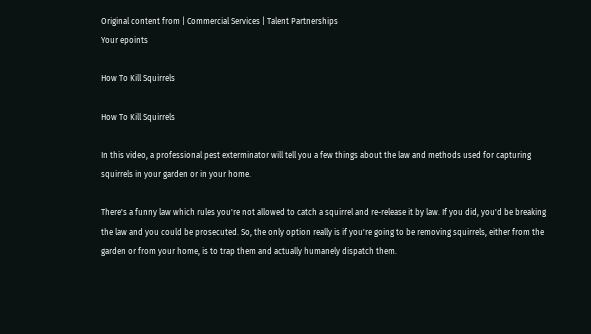Original content from | Commercial Services | Talent Partnerships
Your epoints

How To Kill Squirrels

How To Kill Squirrels

In this video, a professional pest exterminator will tell you a few things about the law and methods used for capturing squirrels in your garden or in your home.

There's a funny law which rules you're not allowed to catch a squirrel and re-release it by law. If you did, you'd be breaking the law and you could be prosecuted. So, the only option really is if you're going to be removing squirrels, either from the garden or from your home, is to trap them and actually humanely dispatch them.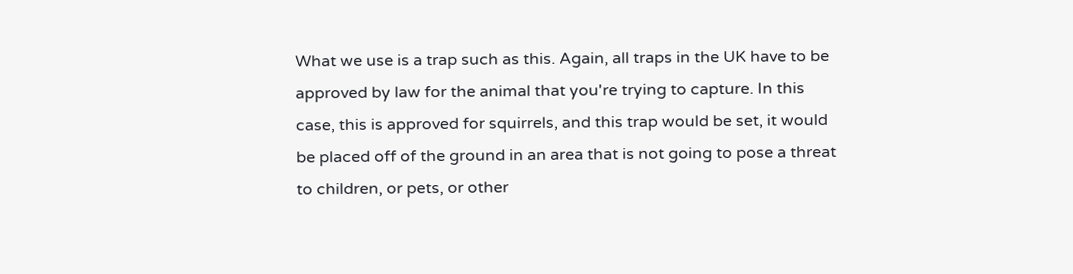What we use is a trap such as this. Again, all traps in the UK have to be approved by law for the animal that you're trying to capture. In this case, this is approved for squirrels, and this trap would be set, it would be placed off of the ground in an area that is not going to pose a threat to children, or pets, or other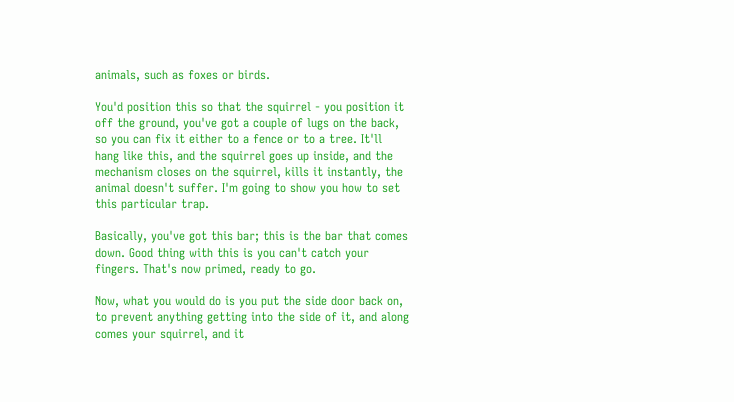animals, such as foxes or birds.

You'd position this so that the squirrel - you position it off the ground, you've got a couple of lugs on the back, so you can fix it either to a fence or to a tree. It'll hang like this, and the squirrel goes up inside, and the mechanism closes on the squirrel, kills it instantly, the animal doesn't suffer. I'm going to show you how to set this particular trap.

Basically, you've got this bar; this is the bar that comes down. Good thing with this is you can't catch your fingers. That's now primed, ready to go.

Now, what you would do is you put the side door back on, to prevent anything getting into the side of it, and along comes your squirrel, and it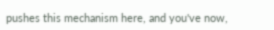pushes this mechanism here, and you've now,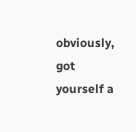obviously, got yourself a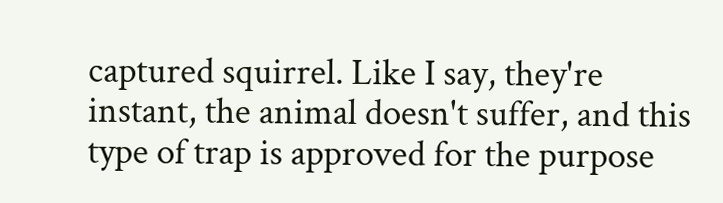captured squirrel. Like I say, they're instant, the animal doesn't suffer, and this type of trap is approved for the purpose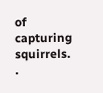of capturing squirrels. .